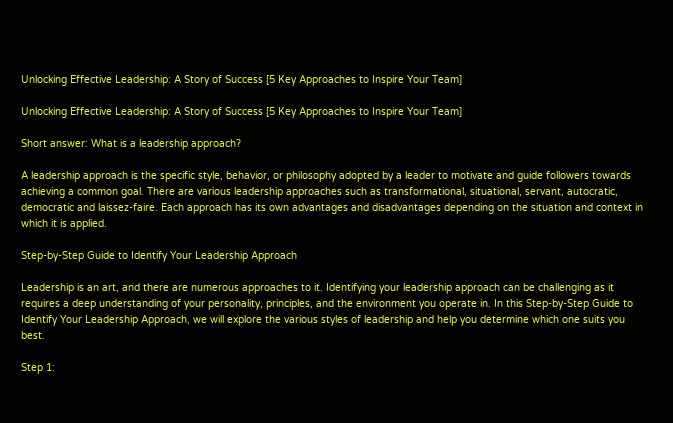Unlocking Effective Leadership: A Story of Success [5 Key Approaches to Inspire Your Team]

Unlocking Effective Leadership: A Story of Success [5 Key Approaches to Inspire Your Team]

Short answer: What is a leadership approach?

A leadership approach is the specific style, behavior, or philosophy adopted by a leader to motivate and guide followers towards achieving a common goal. There are various leadership approaches such as transformational, situational, servant, autocratic, democratic and laissez-faire. Each approach has its own advantages and disadvantages depending on the situation and context in which it is applied.

Step-by-Step Guide to Identify Your Leadership Approach

Leadership is an art, and there are numerous approaches to it. Identifying your leadership approach can be challenging as it requires a deep understanding of your personality, principles, and the environment you operate in. In this Step-by-Step Guide to Identify Your Leadership Approach, we will explore the various styles of leadership and help you determine which one suits you best.

Step 1: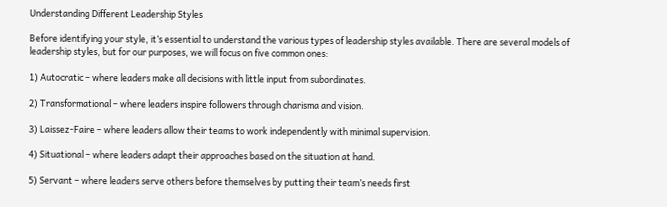Understanding Different Leadership Styles

Before identifying your style, it’s essential to understand the various types of leadership styles available. There are several models of leadership styles, but for our purposes, we will focus on five common ones:

1) Autocratic – where leaders make all decisions with little input from subordinates.

2) Transformational – where leaders inspire followers through charisma and vision.

3) Laissez-Faire – where leaders allow their teams to work independently with minimal supervision.

4) Situational – where leaders adapt their approaches based on the situation at hand.

5) Servant – where leaders serve others before themselves by putting their team’s needs first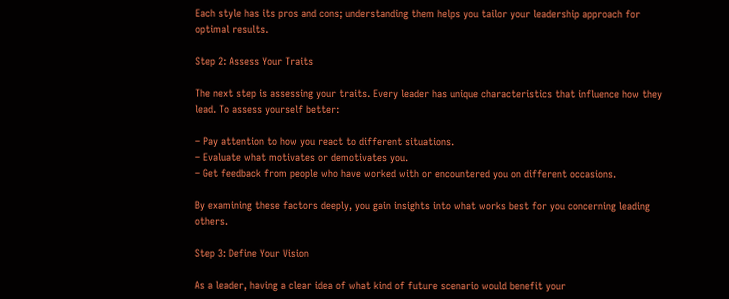Each style has its pros and cons; understanding them helps you tailor your leadership approach for optimal results.

Step 2: Assess Your Traits

The next step is assessing your traits. Every leader has unique characteristics that influence how they lead. To assess yourself better:

– Pay attention to how you react to different situations.
– Evaluate what motivates or demotivates you.
– Get feedback from people who have worked with or encountered you on different occasions.

By examining these factors deeply, you gain insights into what works best for you concerning leading others.

Step 3: Define Your Vision

As a leader, having a clear idea of what kind of future scenario would benefit your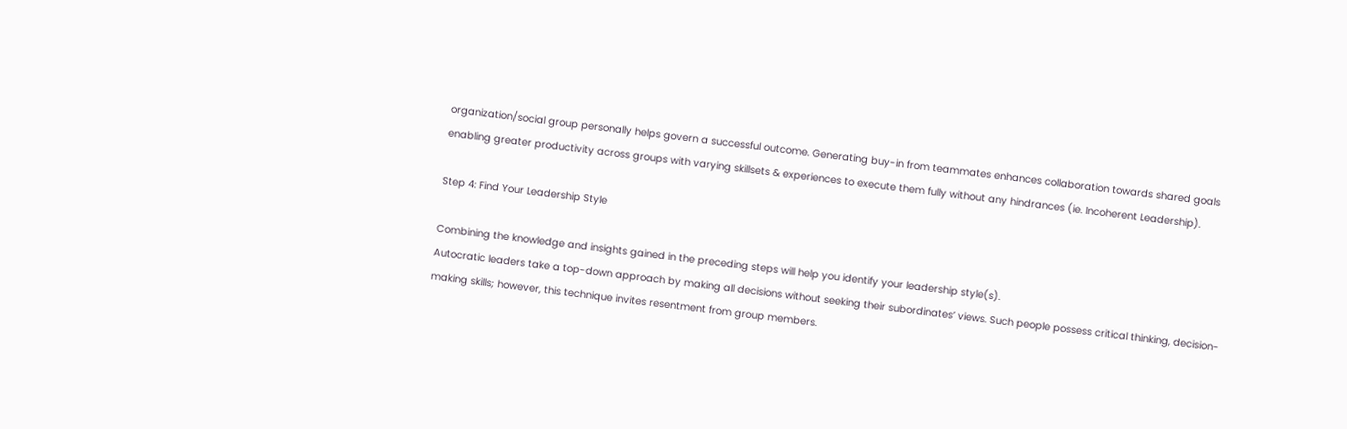organization/social group personally helps govern a successful outcome. Generating buy-in from teammates enhances collaboration towards shared goals enabling greater productivity across groups with varying skillsets & experiences to execute them fully without any hindrances (ie. Incoherent Leadership).

Step 4: Find Your Leadership Style

Combining the knowledge and insights gained in the preceding steps will help you identify your leadership style(s).
Autocratic leaders take a top-down approach by making all decisions without seeking their subordinates’ views. Such people possess critical thinking, decision-making skills; however, this technique invites resentment from group members.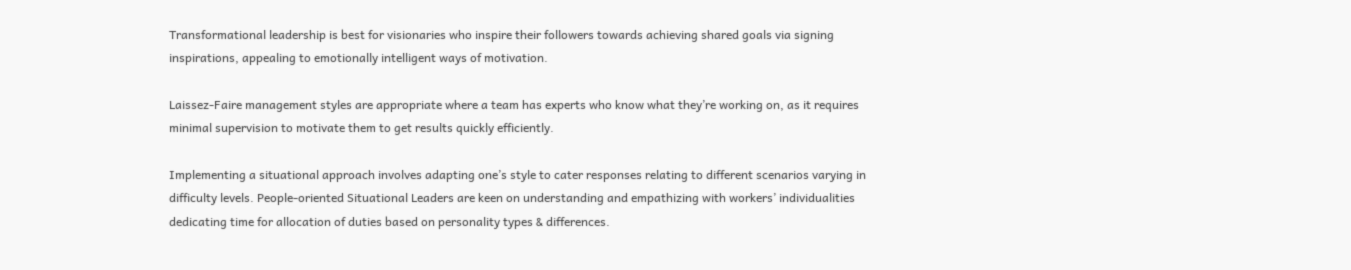Transformational leadership is best for visionaries who inspire their followers towards achieving shared goals via signing inspirations, appealing to emotionally intelligent ways of motivation.

Laissez-Faire management styles are appropriate where a team has experts who know what they’re working on, as it requires minimal supervision to motivate them to get results quickly efficiently.

Implementing a situational approach involves adapting one’s style to cater responses relating to different scenarios varying in difficulty levels. People-oriented Situational Leaders are keen on understanding and empathizing with workers’ individualities dedicating time for allocation of duties based on personality types & differences.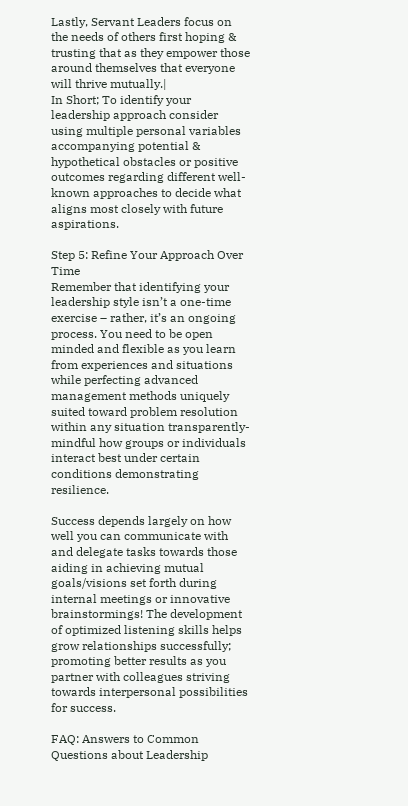Lastly, Servant Leaders focus on the needs of others first hoping & trusting that as they empower those around themselves that everyone will thrive mutually.|
In Short; To identify your leadership approach consider using multiple personal variables accompanying potential & hypothetical obstacles or positive outcomes regarding different well-known approaches to decide what aligns most closely with future aspirations.

Step 5: Refine Your Approach Over Time
Remember that identifying your leadership style isn’t a one-time exercise – rather, it’s an ongoing process. You need to be open minded and flexible as you learn from experiences and situations while perfecting advanced management methods uniquely suited toward problem resolution within any situation transparently- mindful how groups or individuals interact best under certain conditions demonstrating resilience.

Success depends largely on how well you can communicate with and delegate tasks towards those aiding in achieving mutual goals/visions set forth during internal meetings or innovative brainstormings! The development of optimized listening skills helps grow relationships successfully; promoting better results as you partner with colleagues striving towards interpersonal possibilities for success.

FAQ: Answers to Common Questions about Leadership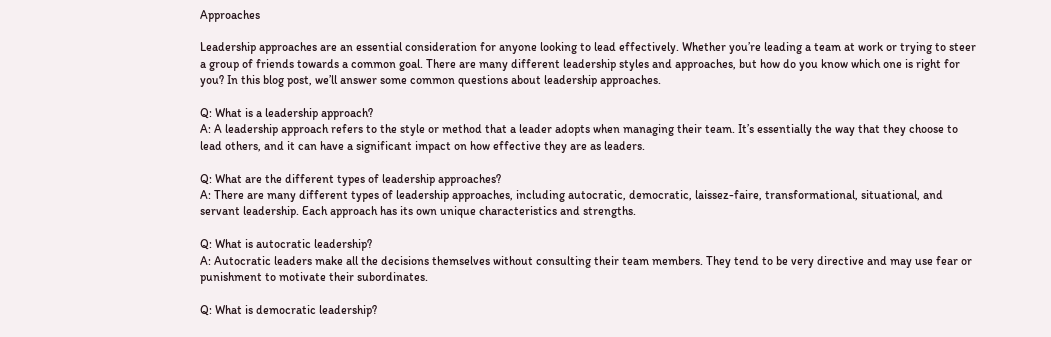Approaches

Leadership approaches are an essential consideration for anyone looking to lead effectively. Whether you’re leading a team at work or trying to steer a group of friends towards a common goal. There are many different leadership styles and approaches, but how do you know which one is right for you? In this blog post, we’ll answer some common questions about leadership approaches.

Q: What is a leadership approach?
A: A leadership approach refers to the style or method that a leader adopts when managing their team. It’s essentially the way that they choose to lead others, and it can have a significant impact on how effective they are as leaders.

Q: What are the different types of leadership approaches?
A: There are many different types of leadership approaches, including autocratic, democratic, laissez-faire, transformational, situational, and servant leadership. Each approach has its own unique characteristics and strengths.

Q: What is autocratic leadership?
A: Autocratic leaders make all the decisions themselves without consulting their team members. They tend to be very directive and may use fear or punishment to motivate their subordinates.

Q: What is democratic leadership?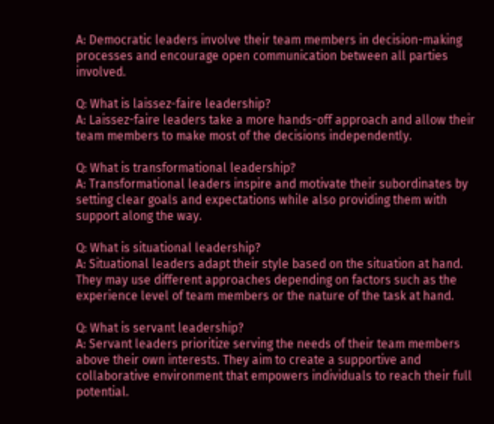A: Democratic leaders involve their team members in decision-making processes and encourage open communication between all parties involved.

Q: What is laissez-faire leadership?
A: Laissez-faire leaders take a more hands-off approach and allow their team members to make most of the decisions independently.

Q: What is transformational leadership?
A: Transformational leaders inspire and motivate their subordinates by setting clear goals and expectations while also providing them with support along the way.

Q: What is situational leadership?
A: Situational leaders adapt their style based on the situation at hand. They may use different approaches depending on factors such as the experience level of team members or the nature of the task at hand.

Q: What is servant leadership?
A: Servant leaders prioritize serving the needs of their team members above their own interests. They aim to create a supportive and collaborative environment that empowers individuals to reach their full potential.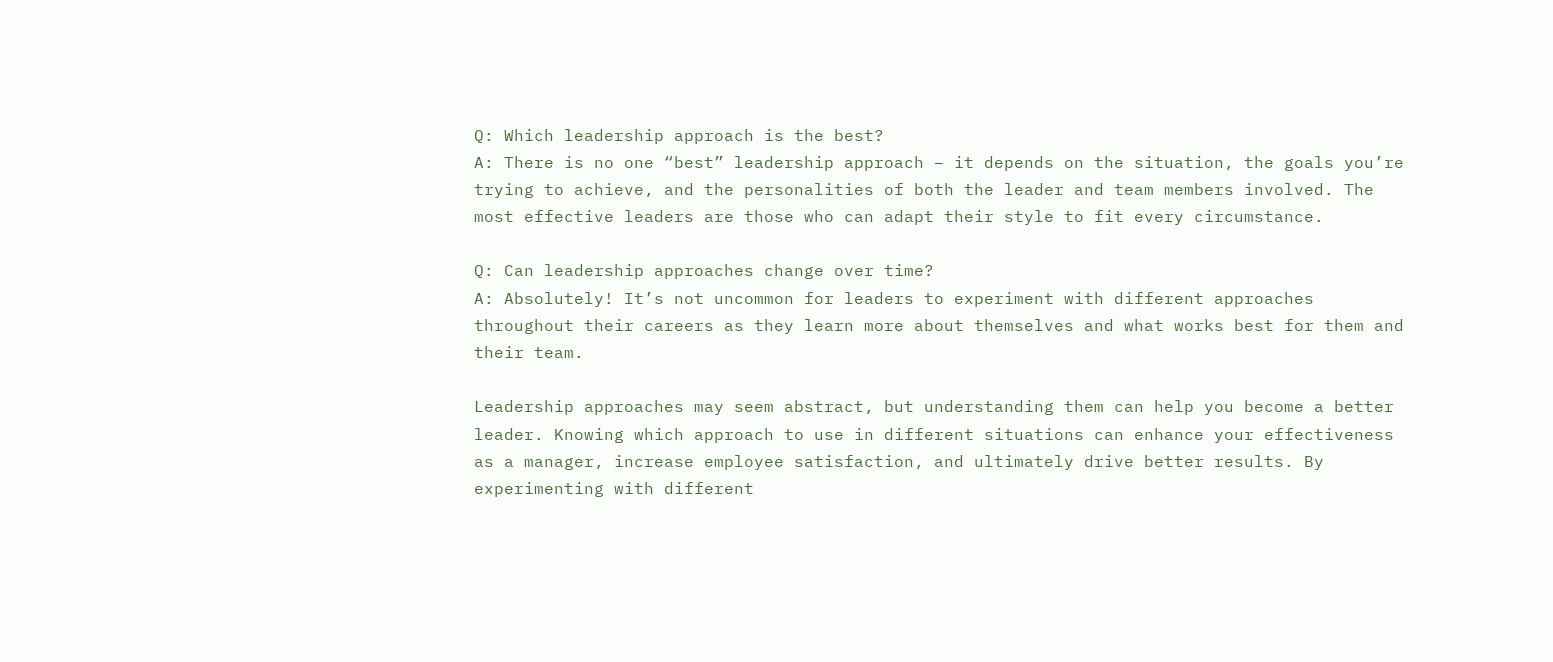Q: Which leadership approach is the best?
A: There is no one “best” leadership approach – it depends on the situation, the goals you’re trying to achieve, and the personalities of both the leader and team members involved. The most effective leaders are those who can adapt their style to fit every circumstance.

Q: Can leadership approaches change over time?
A: Absolutely! It’s not uncommon for leaders to experiment with different approaches throughout their careers as they learn more about themselves and what works best for them and their team.

Leadership approaches may seem abstract, but understanding them can help you become a better leader. Knowing which approach to use in different situations can enhance your effectiveness as a manager, increase employee satisfaction, and ultimately drive better results. By experimenting with different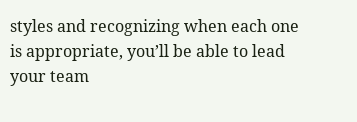styles and recognizing when each one is appropriate, you’ll be able to lead your team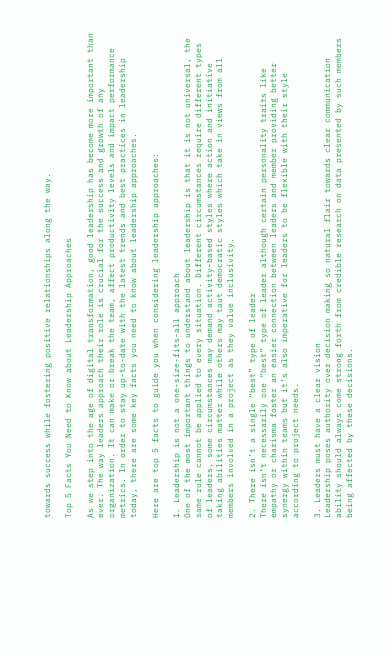towards success while fostering positive relationships along the way.

Top 5 Facts You Need to Know about Leadership Approaches

As we step into the age of digital transformation, good leadership has become more important than ever. The way leaders approach their role is crucial for the success and growth of any organization. It can make or break the team, affect productivity levels and impact performance metrics. In order to stay up-to-date with the latest trends and best practices in leadership today, there are some key facts you need to know about leadership approaches.

Here are top 5 facts to guide you when considering leadership approaches:

1. Leadership is not a one-size-fits-all approach
One of the most important things to understand about leadership is that it is not universal, the same rule cannot be applied to every situation. Different circumstances require different types of leaders, some circumstances may demand activity-based styles where action and initiative taking abilities matter while others may taut democratic styles which take in views from all members involved in a project as they value inclusivity.

2. There isn’t a single “best” type of leader
There isn’t necessarily one “best” type of leader although certain personality traits like empathy or charisma foster an easier connection between leaders and member providing better synergy within teams but it’s also imperative for leaders to be flexible with their style according to project needs.

3. Leaders must have a clear vision
Leadership poses authority over decision making so natural flair towards clear communication ability should always come strong forth from credible research on data presented by such members being affected by these decisions.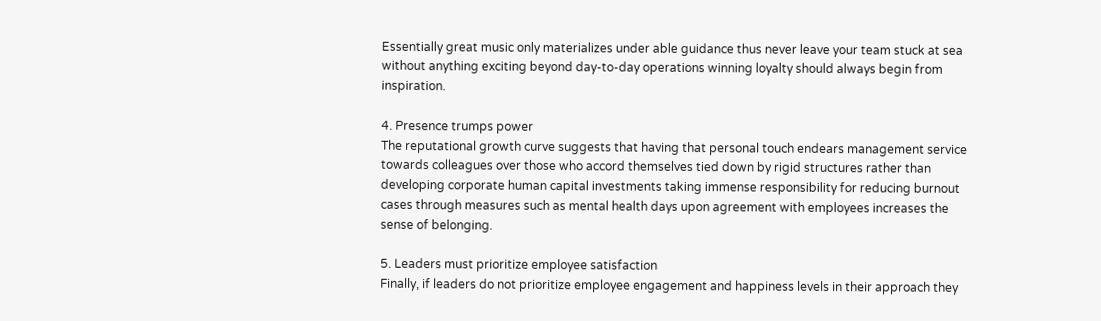Essentially great music only materializes under able guidance thus never leave your team stuck at sea without anything exciting beyond day-to-day operations winning loyalty should always begin from inspiration.

4. Presence trumps power
The reputational growth curve suggests that having that personal touch endears management service towards colleagues over those who accord themselves tied down by rigid structures rather than developing corporate human capital investments taking immense responsibility for reducing burnout cases through measures such as mental health days upon agreement with employees increases the sense of belonging.

5. Leaders must prioritize employee satisfaction
Finally, if leaders do not prioritize employee engagement and happiness levels in their approach they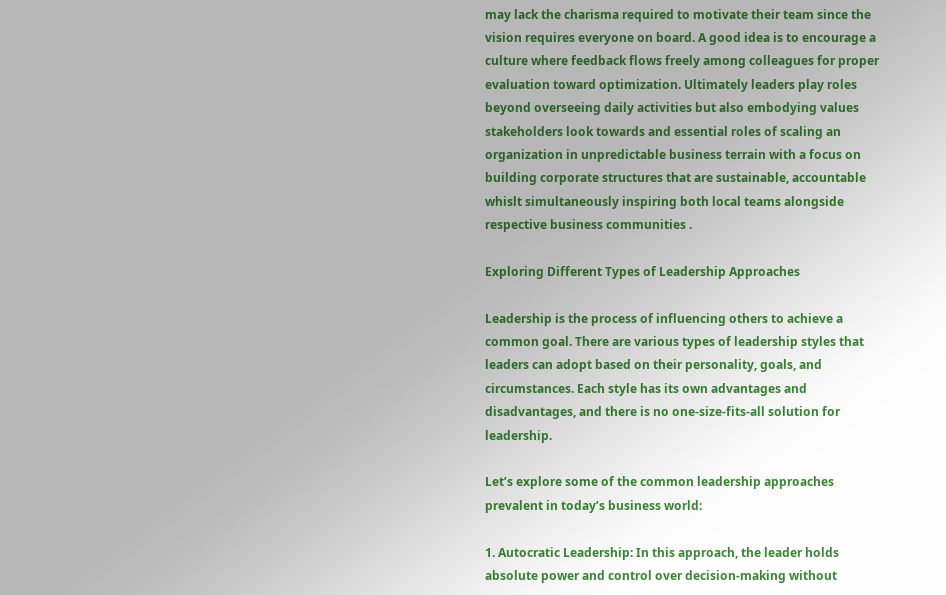may lack the charisma required to motivate their team since the vision requires everyone on board. A good idea is to encourage a culture where feedback flows freely among colleagues for proper evaluation toward optimization. Ultimately leaders play roles beyond overseeing daily activities but also embodying values stakeholders look towards and essential roles of scaling an organization in unpredictable business terrain with a focus on building corporate structures that are sustainable, accountable whislt simultaneously inspiring both local teams alongside respective business communities .

Exploring Different Types of Leadership Approaches

Leadership is the process of influencing others to achieve a common goal. There are various types of leadership styles that leaders can adopt based on their personality, goals, and circumstances. Each style has its own advantages and disadvantages, and there is no one-size-fits-all solution for leadership.

Let’s explore some of the common leadership approaches prevalent in today’s business world:

1. Autocratic Leadership: In this approach, the leader holds absolute power and control over decision-making without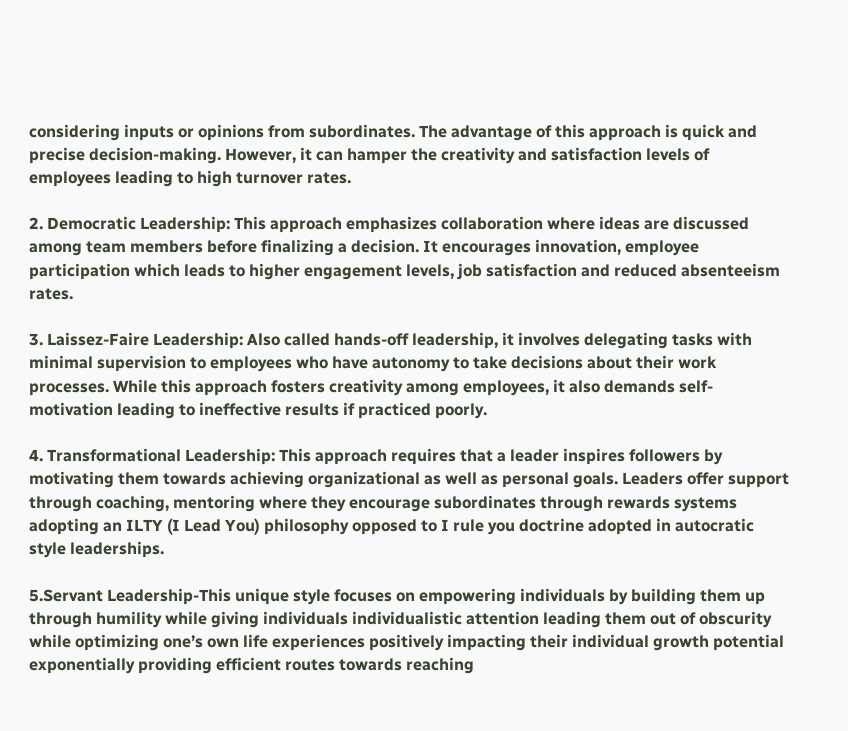considering inputs or opinions from subordinates. The advantage of this approach is quick and precise decision-making. However, it can hamper the creativity and satisfaction levels of employees leading to high turnover rates.

2. Democratic Leadership: This approach emphasizes collaboration where ideas are discussed among team members before finalizing a decision. It encourages innovation, employee participation which leads to higher engagement levels, job satisfaction and reduced absenteeism rates.

3. Laissez-Faire Leadership: Also called hands-off leadership, it involves delegating tasks with minimal supervision to employees who have autonomy to take decisions about their work processes. While this approach fosters creativity among employees, it also demands self-motivation leading to ineffective results if practiced poorly.

4. Transformational Leadership: This approach requires that a leader inspires followers by motivating them towards achieving organizational as well as personal goals. Leaders offer support through coaching, mentoring where they encourage subordinates through rewards systems adopting an ILTY (I Lead You) philosophy opposed to I rule you doctrine adopted in autocratic style leaderships.

5.Servant Leadership-This unique style focuses on empowering individuals by building them up through humility while giving individuals individualistic attention leading them out of obscurity while optimizing one’s own life experiences positively impacting their individual growth potential exponentially providing efficient routes towards reaching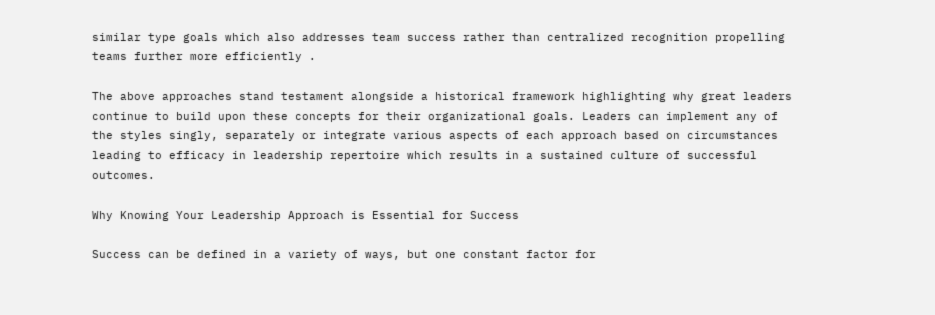similar type goals which also addresses team success rather than centralized recognition propelling teams further more efficiently .

The above approaches stand testament alongside a historical framework highlighting why great leaders continue to build upon these concepts for their organizational goals. Leaders can implement any of the styles singly, separately or integrate various aspects of each approach based on circumstances leading to efficacy in leadership repertoire which results in a sustained culture of successful outcomes.

Why Knowing Your Leadership Approach is Essential for Success

Success can be defined in a variety of ways, but one constant factor for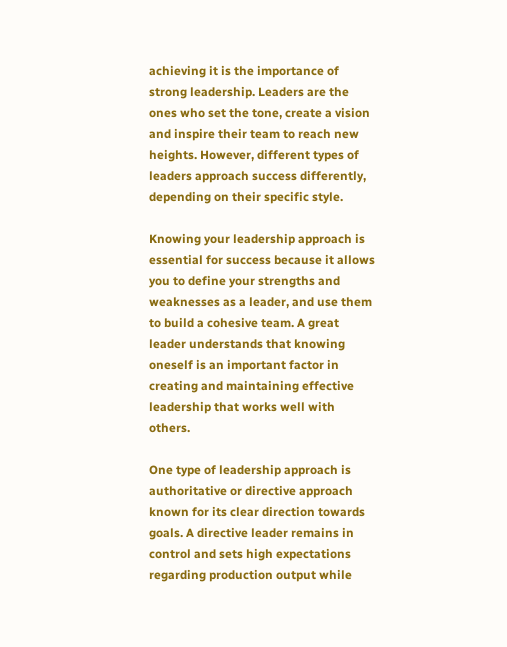achieving it is the importance of strong leadership. Leaders are the ones who set the tone, create a vision and inspire their team to reach new heights. However, different types of leaders approach success differently, depending on their specific style.

Knowing your leadership approach is essential for success because it allows you to define your strengths and weaknesses as a leader, and use them to build a cohesive team. A great leader understands that knowing oneself is an important factor in creating and maintaining effective leadership that works well with others.

One type of leadership approach is authoritative or directive approach known for its clear direction towards goals. A directive leader remains in control and sets high expectations regarding production output while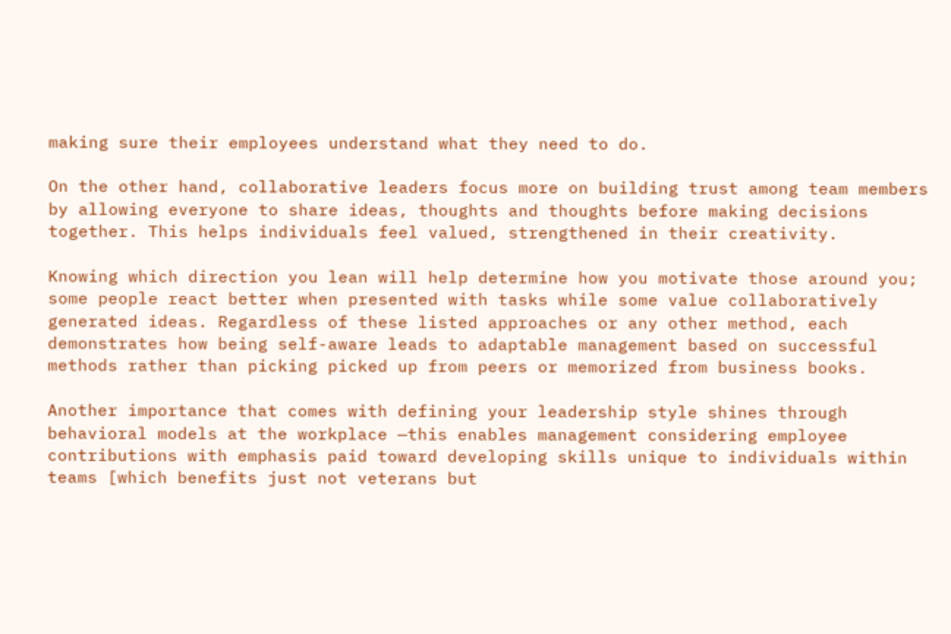making sure their employees understand what they need to do.

On the other hand, collaborative leaders focus more on building trust among team members by allowing everyone to share ideas, thoughts and thoughts before making decisions together. This helps individuals feel valued, strengthened in their creativity.

Knowing which direction you lean will help determine how you motivate those around you; some people react better when presented with tasks while some value collaboratively generated ideas. Regardless of these listed approaches or any other method, each demonstrates how being self-aware leads to adaptable management based on successful methods rather than picking picked up from peers or memorized from business books.

Another importance that comes with defining your leadership style shines through behavioral models at the workplace —this enables management considering employee contributions with emphasis paid toward developing skills unique to individuals within teams [which benefits just not veterans but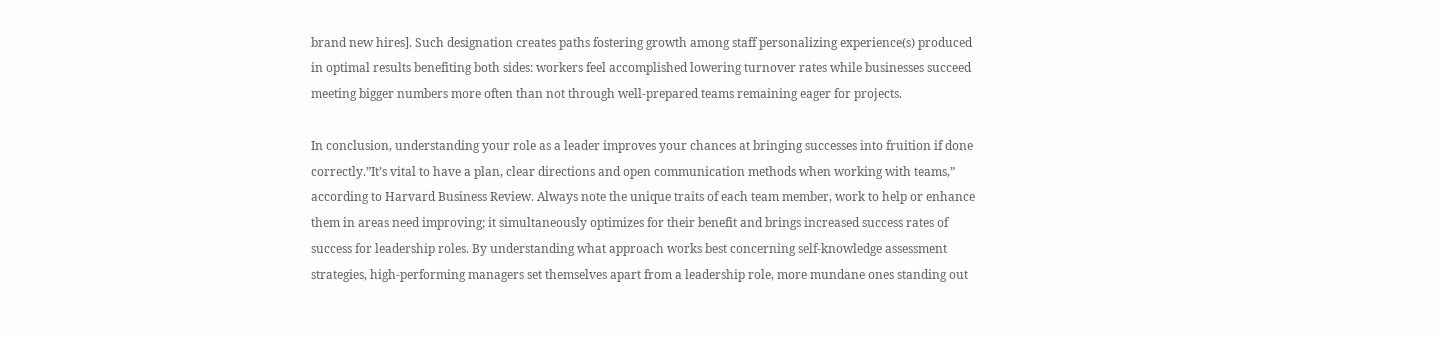brand new hires]. Such designation creates paths fostering growth among staff personalizing experience(s) produced in optimal results benefiting both sides: workers feel accomplished lowering turnover rates while businesses succeed meeting bigger numbers more often than not through well-prepared teams remaining eager for projects.

In conclusion, understanding your role as a leader improves your chances at bringing successes into fruition if done correctly.”It’s vital to have a plan, clear directions and open communication methods when working with teams,” according to Harvard Business Review. Always note the unique traits of each team member, work to help or enhance them in areas need improving; it simultaneously optimizes for their benefit and brings increased success rates of success for leadership roles. By understanding what approach works best concerning self-knowledge assessment strategies, high-performing managers set themselves apart from a leadership role, more mundane ones standing out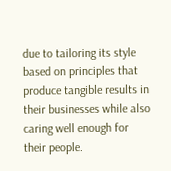due to tailoring its style based on principles that produce tangible results in their businesses while also caring well enough for their people.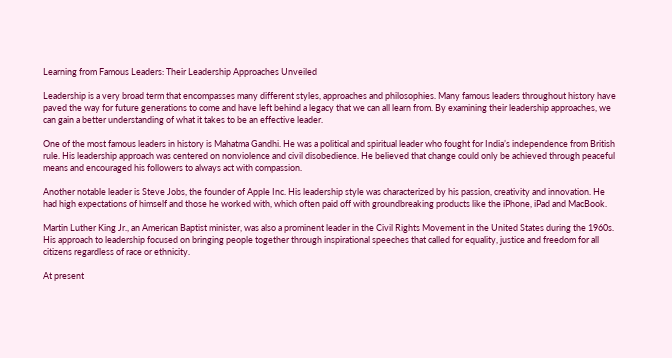Learning from Famous Leaders: Their Leadership Approaches Unveiled

Leadership is a very broad term that encompasses many different styles, approaches and philosophies. Many famous leaders throughout history have paved the way for future generations to come and have left behind a legacy that we can all learn from. By examining their leadership approaches, we can gain a better understanding of what it takes to be an effective leader.

One of the most famous leaders in history is Mahatma Gandhi. He was a political and spiritual leader who fought for India’s independence from British rule. His leadership approach was centered on nonviolence and civil disobedience. He believed that change could only be achieved through peaceful means and encouraged his followers to always act with compassion.

Another notable leader is Steve Jobs, the founder of Apple Inc. His leadership style was characterized by his passion, creativity and innovation. He had high expectations of himself and those he worked with, which often paid off with groundbreaking products like the iPhone, iPad and MacBook.

Martin Luther King Jr., an American Baptist minister, was also a prominent leader in the Civil Rights Movement in the United States during the 1960s. His approach to leadership focused on bringing people together through inspirational speeches that called for equality, justice and freedom for all citizens regardless of race or ethnicity.

At present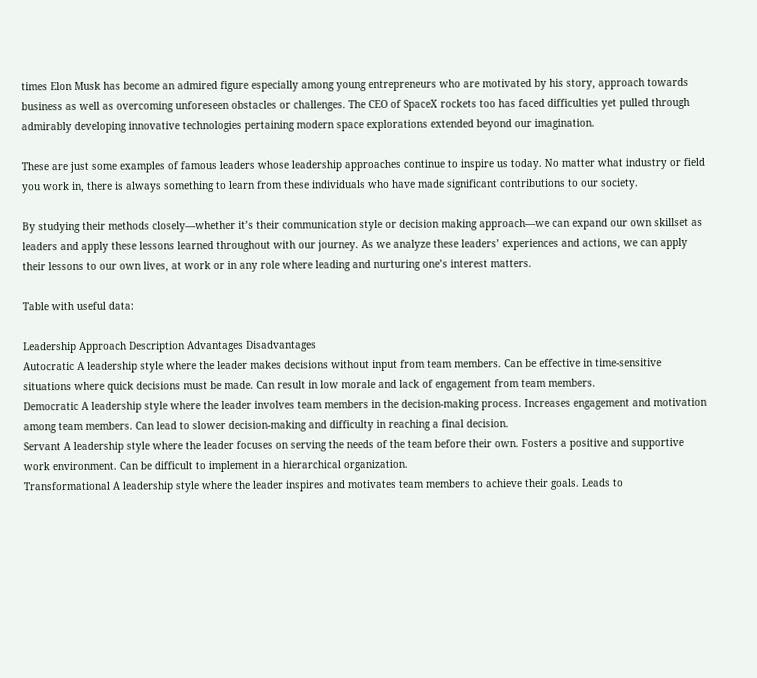times Elon Musk has become an admired figure especially among young entrepreneurs who are motivated by his story, approach towards business as well as overcoming unforeseen obstacles or challenges. The CEO of SpaceX rockets too has faced difficulties yet pulled through admirably developing innovative technologies pertaining modern space explorations extended beyond our imagination.

These are just some examples of famous leaders whose leadership approaches continue to inspire us today. No matter what industry or field you work in, there is always something to learn from these individuals who have made significant contributions to our society.

By studying their methods closely—whether it’s their communication style or decision making approach—we can expand our own skillset as leaders and apply these lessons learned throughout with our journey. As we analyze these leaders’ experiences and actions, we can apply their lessons to our own lives, at work or in any role where leading and nurturing one’s interest matters.

Table with useful data:

Leadership Approach Description Advantages Disadvantages
Autocratic A leadership style where the leader makes decisions without input from team members. Can be effective in time-sensitive situations where quick decisions must be made. Can result in low morale and lack of engagement from team members.
Democratic A leadership style where the leader involves team members in the decision-making process. Increases engagement and motivation among team members. Can lead to slower decision-making and difficulty in reaching a final decision.
Servant A leadership style where the leader focuses on serving the needs of the team before their own. Fosters a positive and supportive work environment. Can be difficult to implement in a hierarchical organization.
Transformational A leadership style where the leader inspires and motivates team members to achieve their goals. Leads to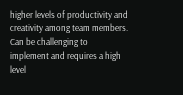higher levels of productivity and creativity among team members. Can be challenging to implement and requires a high level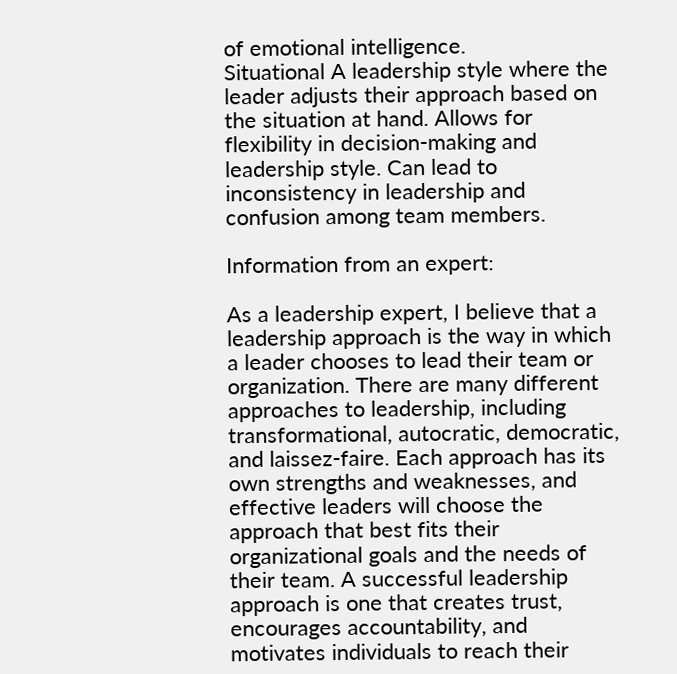of emotional intelligence.
Situational A leadership style where the leader adjusts their approach based on the situation at hand. Allows for flexibility in decision-making and leadership style. Can lead to inconsistency in leadership and confusion among team members.

Information from an expert:

As a leadership expert, I believe that a leadership approach is the way in which a leader chooses to lead their team or organization. There are many different approaches to leadership, including transformational, autocratic, democratic, and laissez-faire. Each approach has its own strengths and weaknesses, and effective leaders will choose the approach that best fits their organizational goals and the needs of their team. A successful leadership approach is one that creates trust, encourages accountability, and motivates individuals to reach their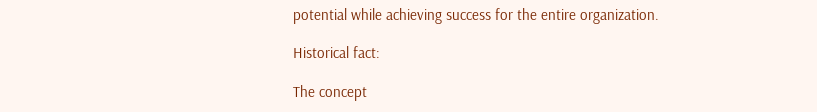potential while achieving success for the entire organization.

Historical fact:

The concept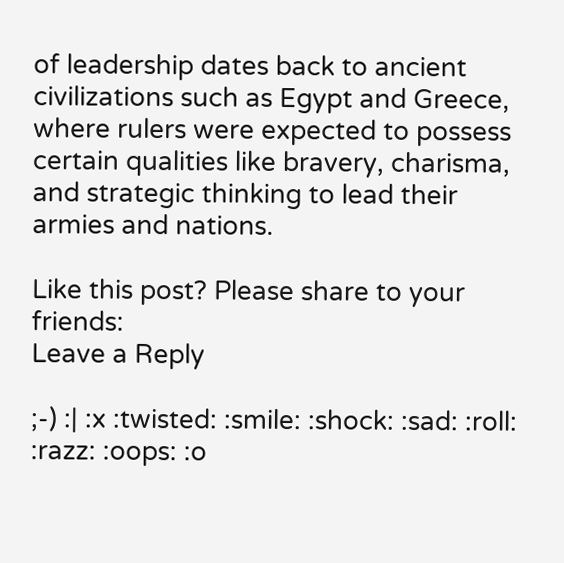of leadership dates back to ancient civilizations such as Egypt and Greece, where rulers were expected to possess certain qualities like bravery, charisma, and strategic thinking to lead their armies and nations.

Like this post? Please share to your friends:
Leave a Reply

;-) :| :x :twisted: :smile: :shock: :sad: :roll: :razz: :oops: :o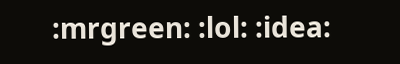:mrgreen: :lol: :idea: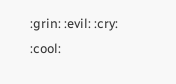:grin: :evil: :cry: :cool: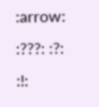:arrow: :???: :?: :!: